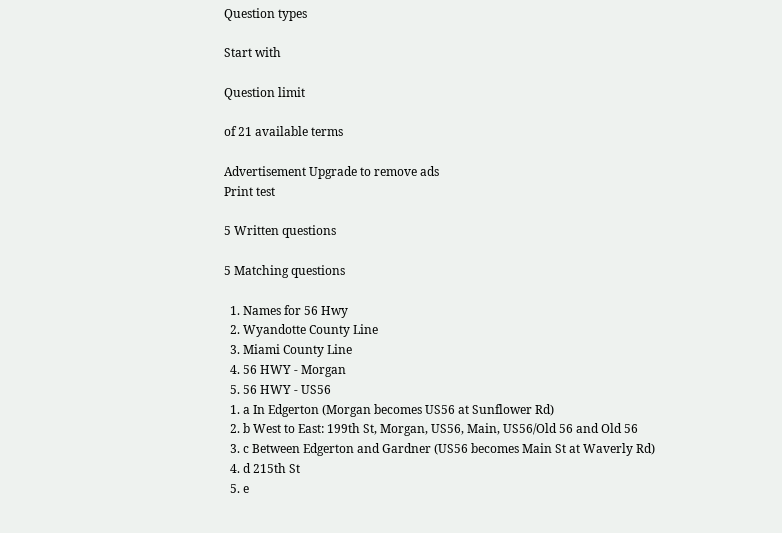Question types

Start with

Question limit

of 21 available terms

Advertisement Upgrade to remove ads
Print test

5 Written questions

5 Matching questions

  1. Names for 56 Hwy
  2. Wyandotte County Line
  3. Miami County Line
  4. 56 HWY - Morgan
  5. 56 HWY - US56
  1. a In Edgerton (Morgan becomes US56 at Sunflower Rd)
  2. b West to East: 199th St, Morgan, US56, Main, US56/Old 56 and Old 56
  3. c Between Edgerton and Gardner (US56 becomes Main St at Waverly Rd)
  4. d 215th St
  5. e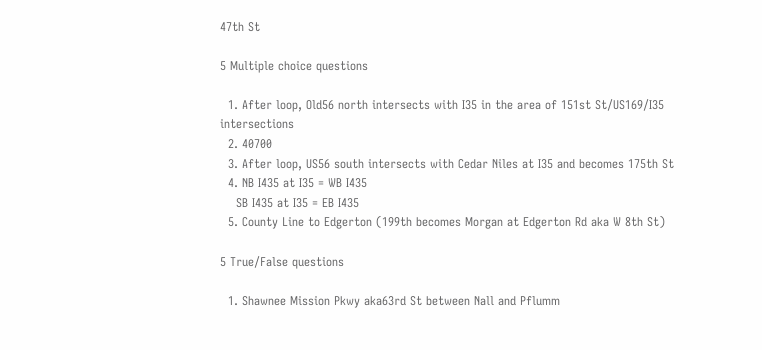47th St

5 Multiple choice questions

  1. After loop, Old56 north intersects with I35 in the area of 151st St/US169/I35 intersections
  2. 40700
  3. After loop, US56 south intersects with Cedar Niles at I35 and becomes 175th St
  4. NB I435 at I35 = WB I435
    SB I435 at I35 = EB I435
  5. County Line to Edgerton (199th becomes Morgan at Edgerton Rd aka W 8th St)

5 True/False questions

  1. Shawnee Mission Pkwy aka63rd St between Nall and Pflumm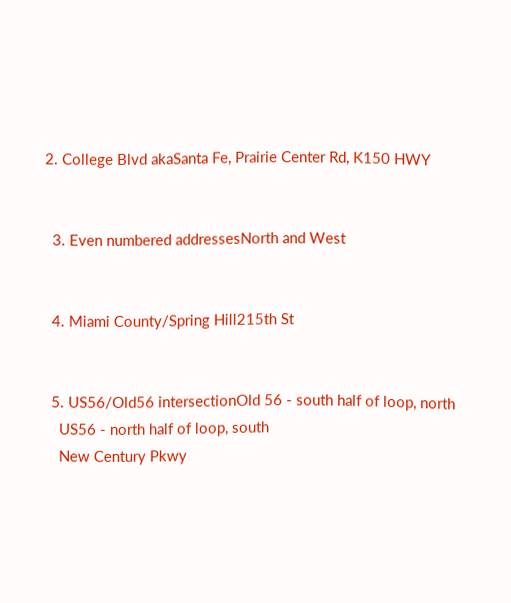2. College Blvd akaSanta Fe, Prairie Center Rd, K150 HWY


  3. Even numbered addressesNorth and West


  4. Miami County/Spring Hill215th St


  5. US56/Old56 intersectionOld 56 - south half of loop, north
    US56 - north half of loop, south
    New Century Pkwy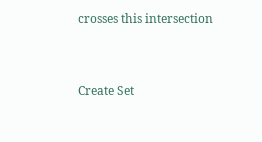crosses this intersection


Create Set